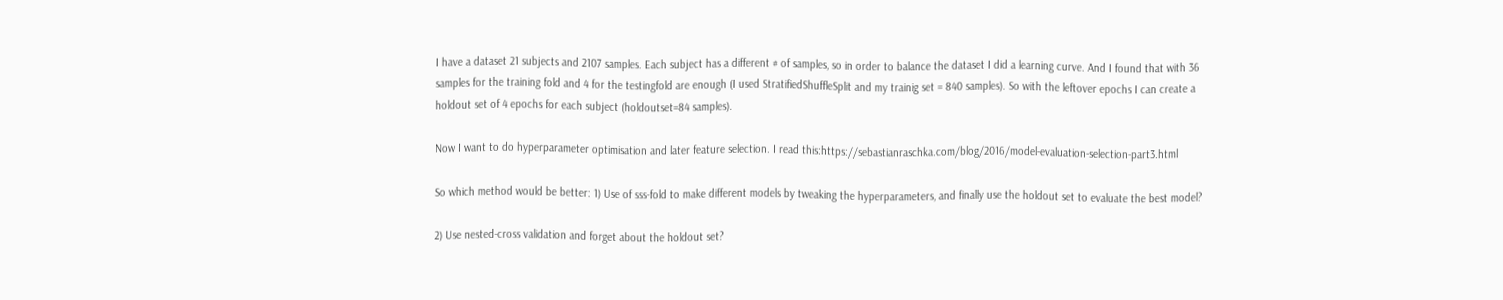I have a dataset 21 subjects and 2107 samples. Each subject has a different # of samples, so in order to balance the dataset I did a learning curve. And I found that with 36 samples for the training fold and 4 for the testingfold are enough (I used StratifiedShuffleSplit and my trainig set = 840 samples). So with the leftover epochs I can create a holdout set of 4 epochs for each subject (holdoutset=84 samples).

Now I want to do hyperparameter optimisation and later feature selection. I read this:https://sebastianraschka.com/blog/2016/model-evaluation-selection-part3.html

So which method would be better: 1) Use of sss-fold to make different models by tweaking the hyperparameters, and finally use the holdout set to evaluate the best model?

2) Use nested-cross validation and forget about the holdout set?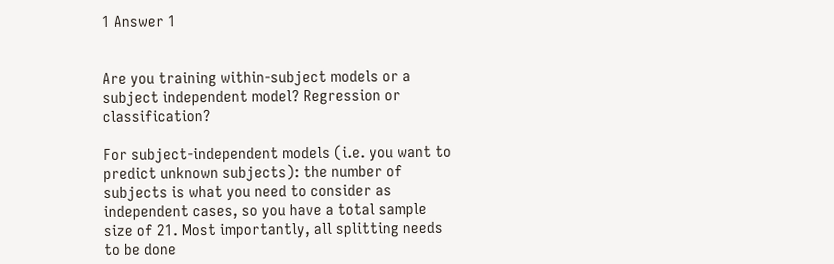1 Answer 1


Are you training within-subject models or a subject independent model? Regression or classification?

For subject-independent models (i.e. you want to predict unknown subjects): the number of subjects is what you need to consider as independent cases, so you have a total sample size of 21. Most importantly, all splitting needs to be done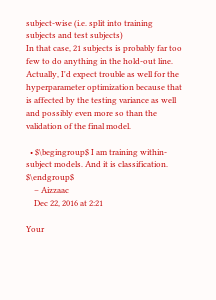subject-wise (i.e. split into training subjects and test subjects)
In that case, 21 subjects is probably far too few to do anything in the hold-out line. Actually, I'd expect trouble as well for the hyperparameter optimization because that is affected by the testing variance as well and possibly even more so than the validation of the final model.

  • $\begingroup$ I am training within-subject models. And it is classification. $\endgroup$
    – Aizzaac
    Dec 22, 2016 at 2:21

Your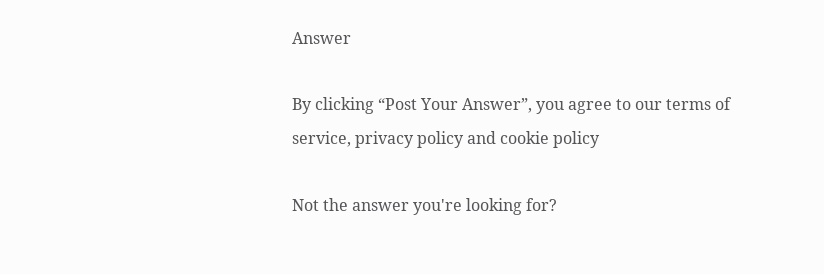Answer

By clicking “Post Your Answer”, you agree to our terms of service, privacy policy and cookie policy

Not the answer you're looking for?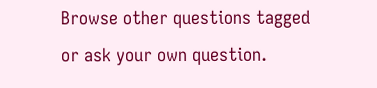Browse other questions tagged or ask your own question.